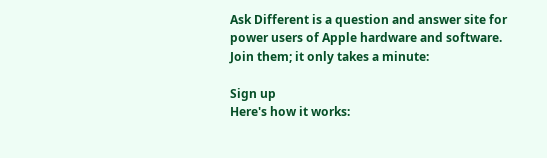Ask Different is a question and answer site for power users of Apple hardware and software. Join them; it only takes a minute:

Sign up
Here's how it works: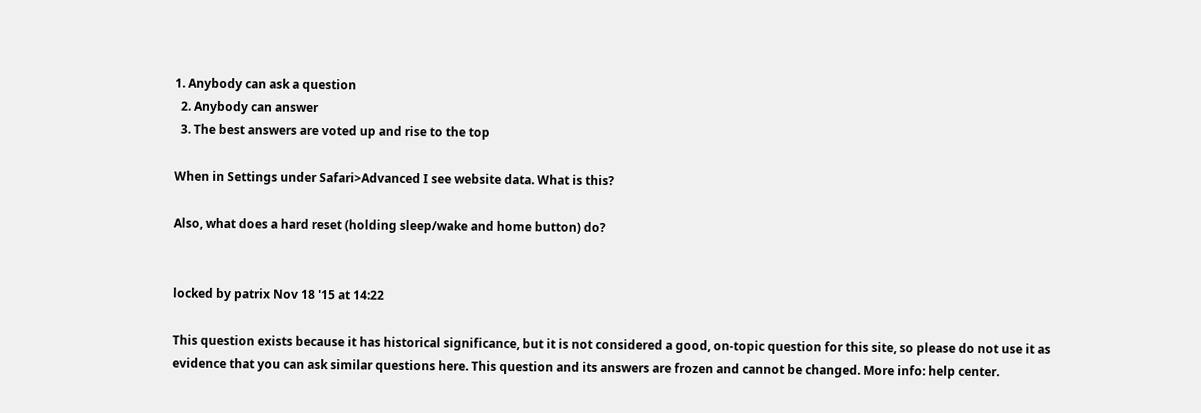1. Anybody can ask a question
  2. Anybody can answer
  3. The best answers are voted up and rise to the top

When in Settings under Safari>Advanced I see website data. What is this?

Also, what does a hard reset (holding sleep/wake and home button) do?


locked by patrix Nov 18 '15 at 14:22

This question exists because it has historical significance, but it is not considered a good, on-topic question for this site, so please do not use it as evidence that you can ask similar questions here. This question and its answers are frozen and cannot be changed. More info: help center.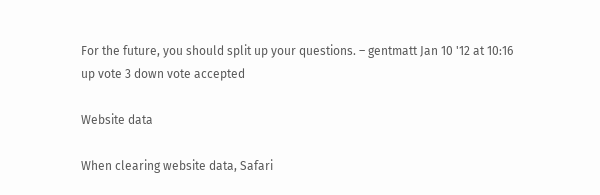For the future, you should split up your questions. – gentmatt Jan 10 '12 at 10:16
up vote 3 down vote accepted

Website data

When clearing website data, Safari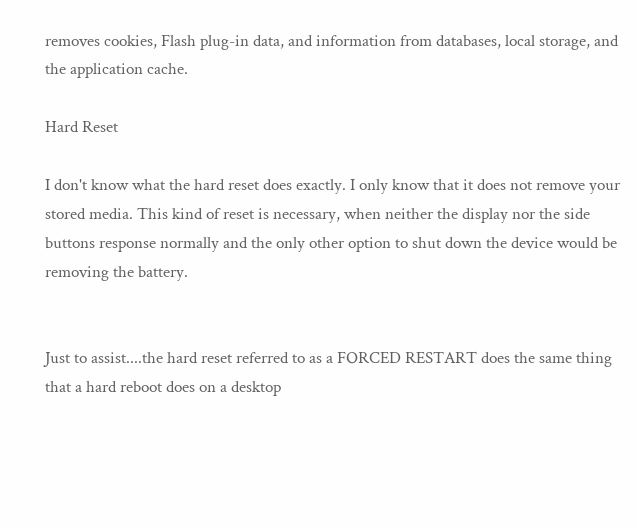removes cookies, Flash plug-in data, and information from databases, local storage, and the application cache.

Hard Reset

I don't know what the hard reset does exactly. I only know that it does not remove your stored media. This kind of reset is necessary, when neither the display nor the side buttons response normally and the only other option to shut down the device would be removing the battery.


Just to assist....the hard reset referred to as a FORCED RESTART does the same thing that a hard reboot does on a desktop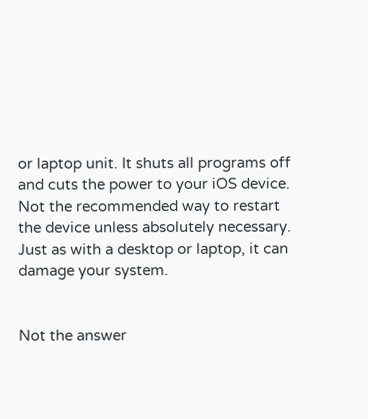or laptop unit. It shuts all programs off and cuts the power to your iOS device. Not the recommended way to restart the device unless absolutely necessary. Just as with a desktop or laptop, it can damage your system.


Not the answer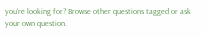you're looking for? Browse other questions tagged or ask your own question.